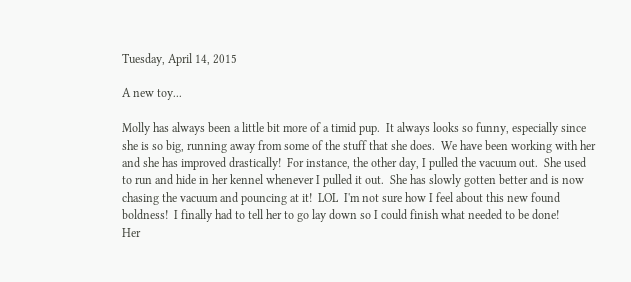Tuesday, April 14, 2015

A new toy...

Molly has always been a little bit more of a timid pup.  It always looks so funny, especially since she is so big, running away from some of the stuff that she does.  We have been working with her and she has improved drastically!  For instance, the other day, I pulled the vacuum out.  She used to run and hide in her kennel whenever I pulled it out.  She has slowly gotten better and is now chasing the vacuum and pouncing at it!  LOL  I'm not sure how I feel about this new found boldness!  I finally had to tell her to go lay down so I could finish what needed to be done!
Her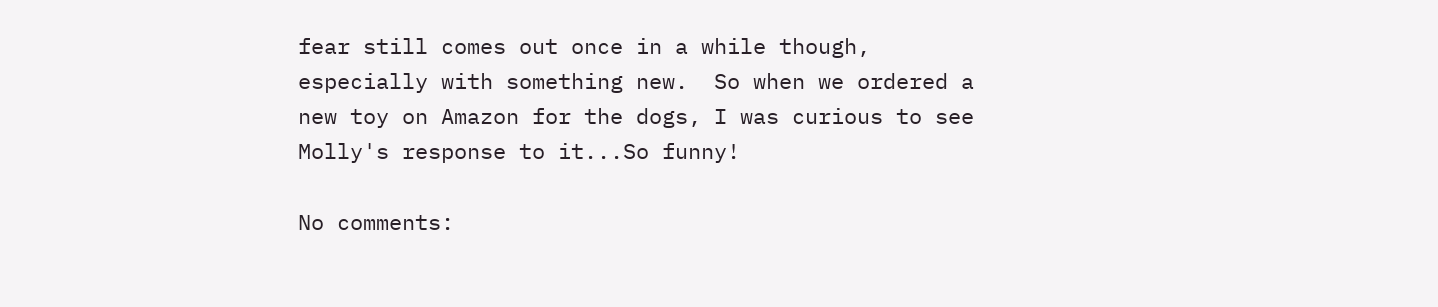fear still comes out once in a while though, especially with something new.  So when we ordered a new toy on Amazon for the dogs, I was curious to see Molly's response to it...So funny!

No comments: